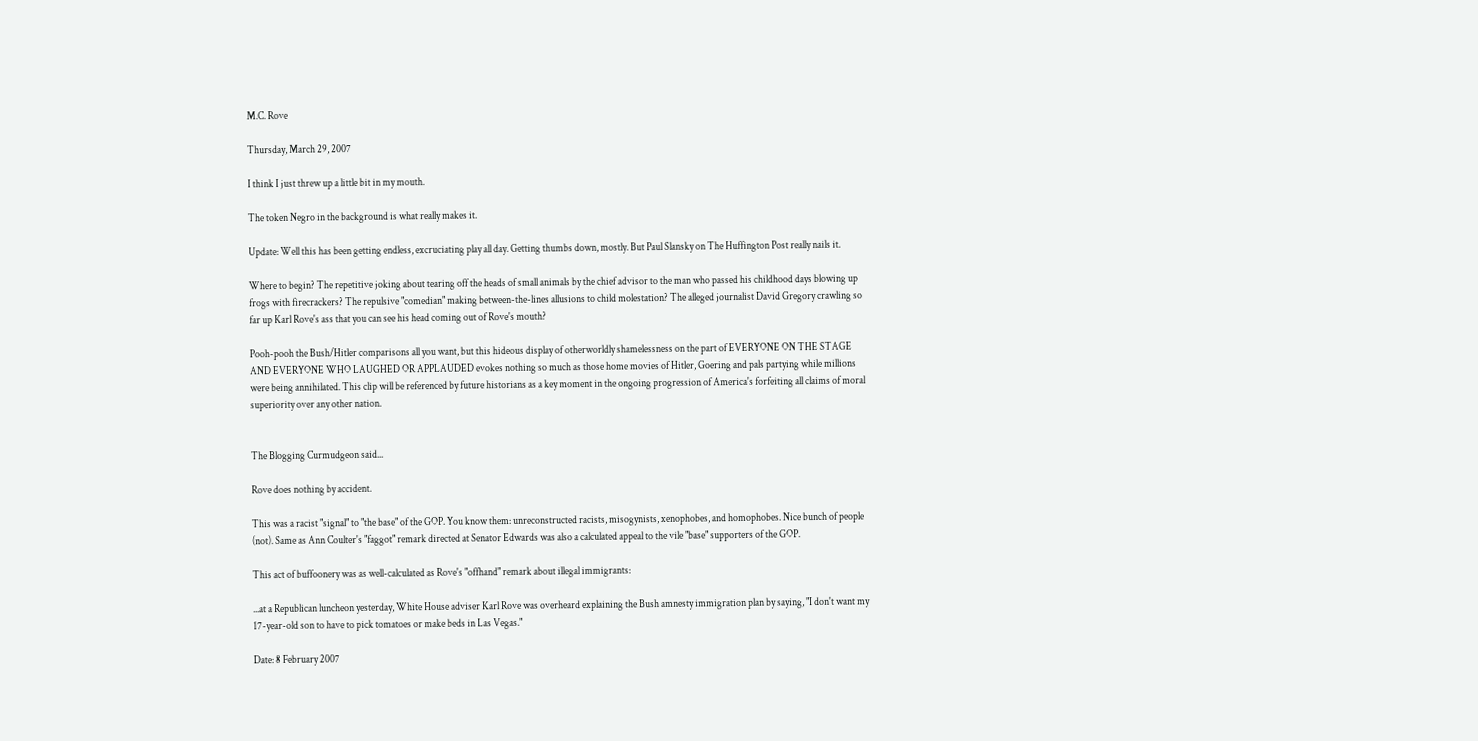M.C. Rove

Thursday, March 29, 2007

I think I just threw up a little bit in my mouth.

The token Negro in the background is what really makes it.

Update: Well this has been getting endless, excruciating play all day. Getting thumbs down, mostly. But Paul Slansky on The Huffington Post really nails it.

Where to begin? The repetitive joking about tearing off the heads of small animals by the chief advisor to the man who passed his childhood days blowing up frogs with firecrackers? The repulsive "comedian" making between-the-lines allusions to child molestation? The alleged journalist David Gregory crawling so far up Karl Rove's ass that you can see his head coming out of Rove's mouth?

Pooh-pooh the Bush/Hitler comparisons all you want, but this hideous display of otherworldly shamelessness on the part of EVERYONE ON THE STAGE AND EVERYONE WHO LAUGHED OR APPLAUDED evokes nothing so much as those home movies of Hitler, Goering and pals partying while millions were being annihilated. This clip will be referenced by future historians as a key moment in the ongoing progression of America's forfeiting all claims of moral superiority over any other nation.


The Blogging Curmudgeon said...

Rove does nothing by accident.

This was a racist "signal" to "the base" of the GOP. You know them: unreconstructed racists, misogynists, xenophobes, and homophobes. Nice bunch of people (not). Same as Ann Coulter's "faggot" remark directed at Senator Edwards was also a calculated appeal to the vile "base" supporters of the GOP.

This act of buffoonery was as well-calculated as Rove's "offhand" remark about illegal immigrants:

...at a Republican luncheon yesterday, White House adviser Karl Rove was overheard explaining the Bush amnesty immigration plan by saying, "I don't want my 17-year-old son to have to pick tomatoes or make beds in Las Vegas."

Date: 8 February 2007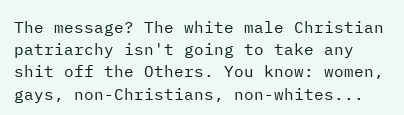The message? The white male Christian patriarchy isn't going to take any shit off the Others. You know: women, gays, non-Christians, non-whites...